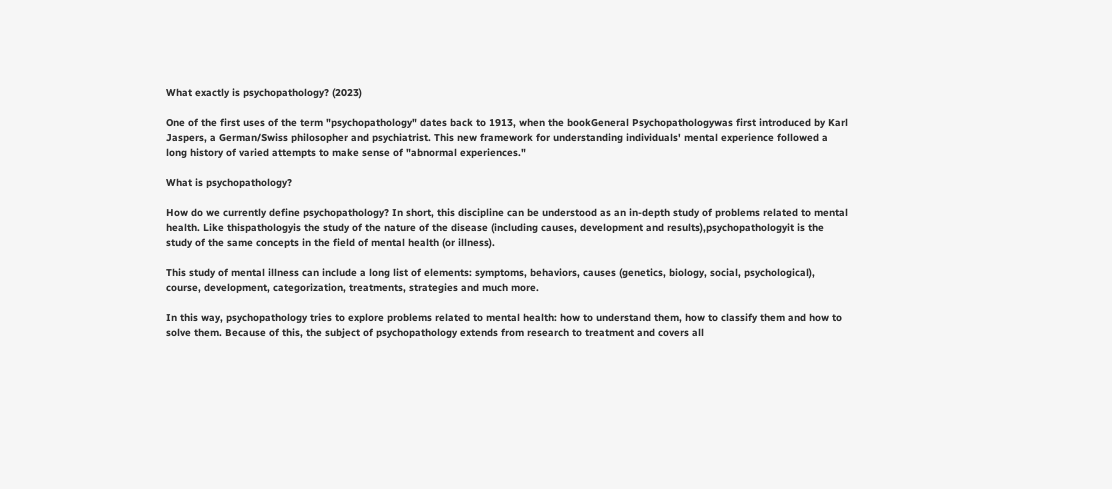What exactly is psychopathology? (2023)

One of the first uses of the term "psychopathology" dates back to 1913, when the bookGeneral Psychopathologywas first introduced by Karl Jaspers, a German/Swiss philosopher and psychiatrist. This new framework for understanding individuals' mental experience followed a long history of varied attempts to make sense of "abnormal experiences."

What is psychopathology?

How do we currently define psychopathology? In short, this discipline can be understood as an in-depth study of problems related to mental health. Like thispathologyis the study of the nature of the disease (including causes, development and results),psychopathologyit is the study of the same concepts in the field of mental health (or illness).

This study of mental illness can include a long list of elements: symptoms, behaviors, causes (genetics, biology, social, psychological), course, development, categorization, treatments, strategies and much more.

In this way, psychopathology tries to explore problems related to mental health: how to understand them, how to classify them and how to solve them. Because of this, the subject of psychopathology extends from research to treatment and covers all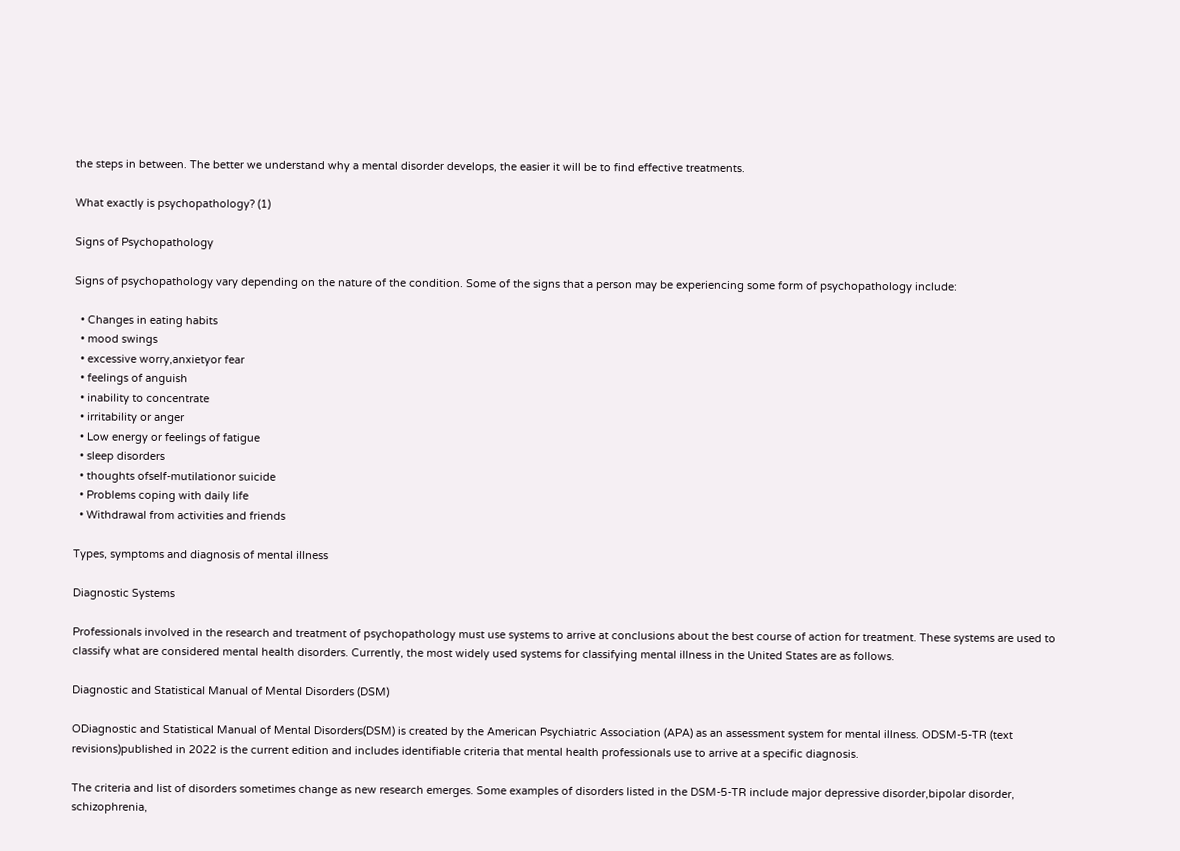the steps in between. The better we understand why a mental disorder develops, the easier it will be to find effective treatments.

What exactly is psychopathology? (1)

Signs of Psychopathology

Signs of psychopathology vary depending on the nature of the condition. Some of the signs that a person may be experiencing some form of psychopathology include:

  • Changes in eating habits
  • mood swings
  • excessive worry,anxietyor fear
  • feelings of anguish
  • inability to concentrate
  • irritability or anger
  • Low energy or feelings of fatigue
  • sleep disorders
  • thoughts ofself-mutilationor suicide
  • Problems coping with daily life
  • Withdrawal from activities and friends

Types, symptoms and diagnosis of mental illness

Diagnostic Systems

Professionals involved in the research and treatment of psychopathology must use systems to arrive at conclusions about the best course of action for treatment. These systems are used to classify what are considered mental health disorders. Currently, the most widely used systems for classifying mental illness in the United States are as follows.

Diagnostic and Statistical Manual of Mental Disorders (DSM)

ODiagnostic and Statistical Manual of Mental Disorders(DSM) is created by the American Psychiatric Association (APA) as an assessment system for mental illness. ODSM-5-TR (text revisions)published in 2022 is the current edition and includes identifiable criteria that mental health professionals use to arrive at a specific diagnosis.

The criteria and list of disorders sometimes change as new research emerges. Some examples of disorders listed in the DSM-5-TR include major depressive disorder,bipolar disorder, schizophrenia,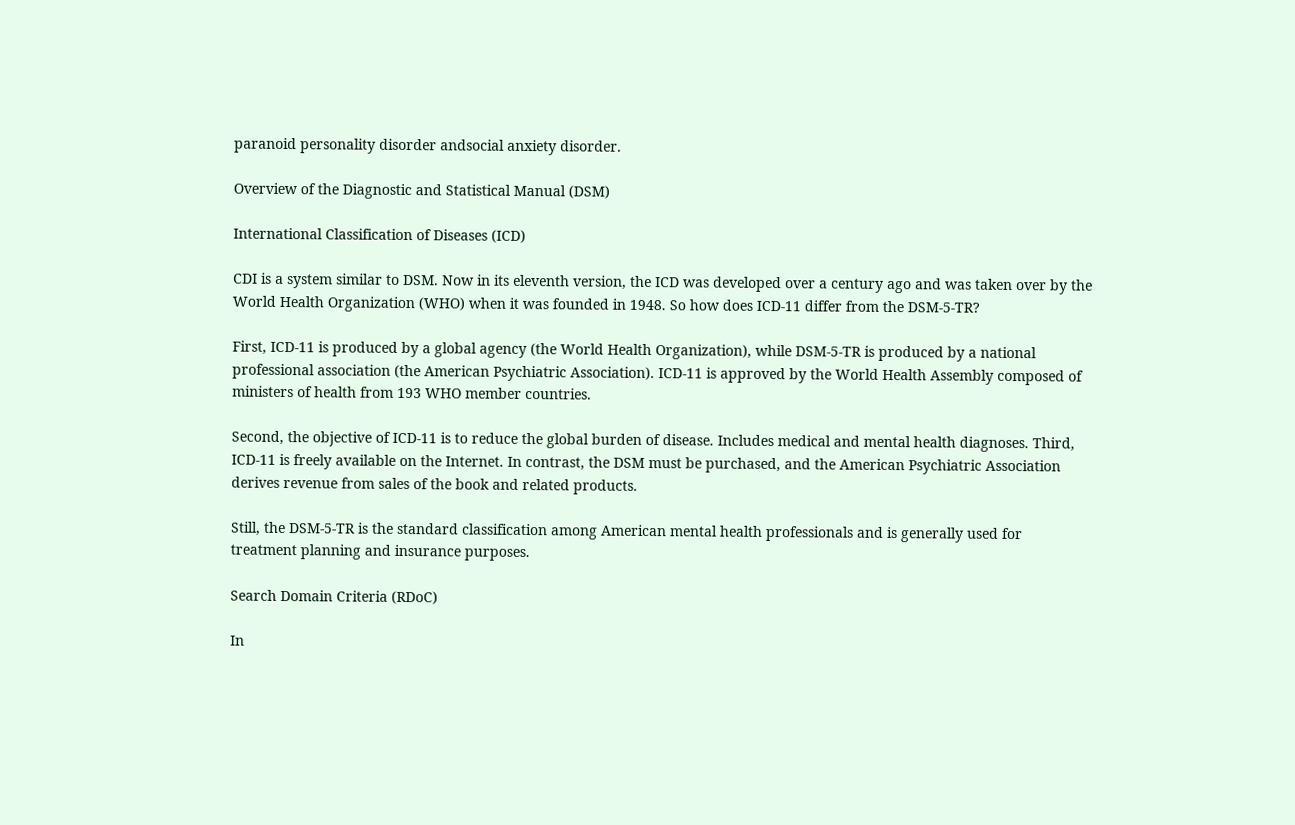paranoid personality disorder andsocial anxiety disorder.

Overview of the Diagnostic and Statistical Manual (DSM)

International Classification of Diseases (ICD)

CDI is a system similar to DSM. Now in its eleventh version, the ICD was developed over a century ago and was taken over by the World Health Organization (WHO) when it was founded in 1948. So how does ICD-11 differ from the DSM-5-TR?

First, ICD-11 is produced by a global agency (the World Health Organization), while DSM-5-TR is produced by a national professional association (the American Psychiatric Association). ICD-11 is approved by the World Health Assembly composed of ministers of health from 193 WHO member countries.

Second, the objective of ICD-11 is to reduce the global burden of disease. Includes medical and mental health diagnoses. Third, ICD-11 is freely available on the Internet. In contrast, the DSM must be purchased, and the American Psychiatric Association derives revenue from sales of the book and related products.

Still, the DSM-5-TR is the standard classification among American mental health professionals and is generally used for treatment planning and insurance purposes.

Search Domain Criteria (RDoC)

In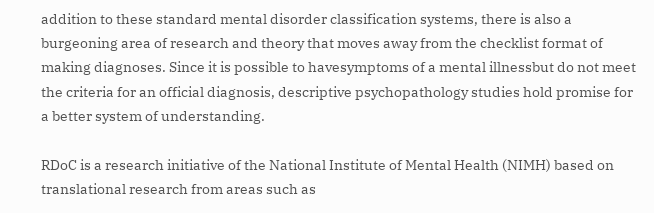addition to these standard mental disorder classification systems, there is also a burgeoning area of research and theory that moves away from the checklist format of making diagnoses. Since it is possible to havesymptoms of a mental illnessbut do not meet the criteria for an official diagnosis, descriptive psychopathology studies hold promise for a better system of understanding.

RDoC is a research initiative of the National Institute of Mental Health (NIMH) based on translational research from areas such as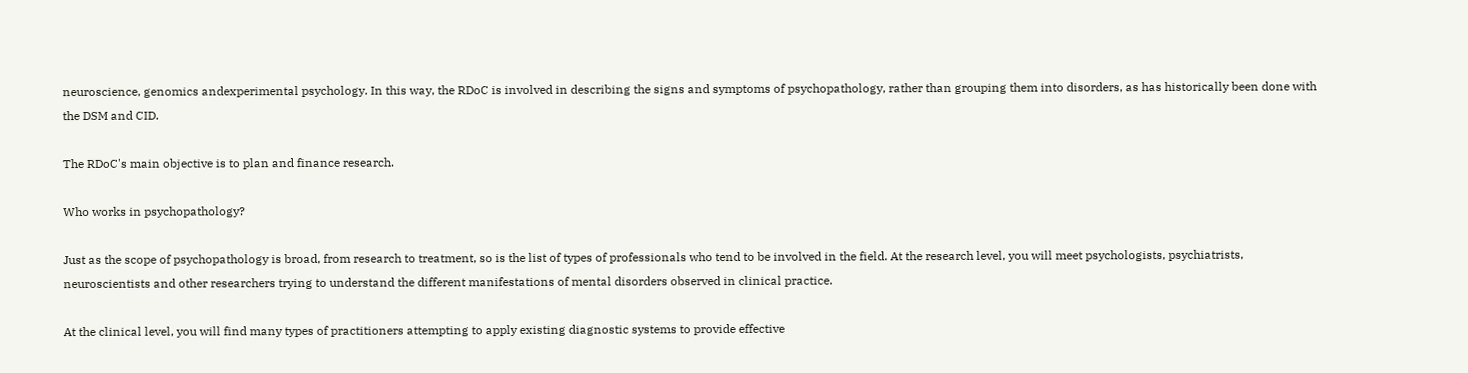neuroscience, genomics andexperimental psychology. In this way, the RDoC is involved in describing the signs and symptoms of psychopathology, rather than grouping them into disorders, as has historically been done with the DSM and CID.

The RDoC's main objective is to plan and finance research.

Who works in psychopathology?

Just as the scope of psychopathology is broad, from research to treatment, so is the list of types of professionals who tend to be involved in the field. At the research level, you will meet psychologists, psychiatrists, neuroscientists and other researchers trying to understand the different manifestations of mental disorders observed in clinical practice.

At the clinical level, you will find many types of practitioners attempting to apply existing diagnostic systems to provide effective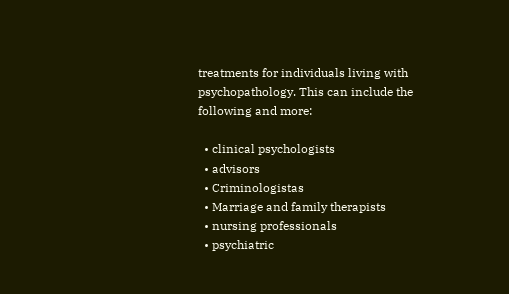treatments for individuals living with psychopathology. This can include the following and more:

  • clinical psychologists
  • advisors
  • Criminologistas
  • Marriage and family therapists
  • nursing professionals
  • psychiatric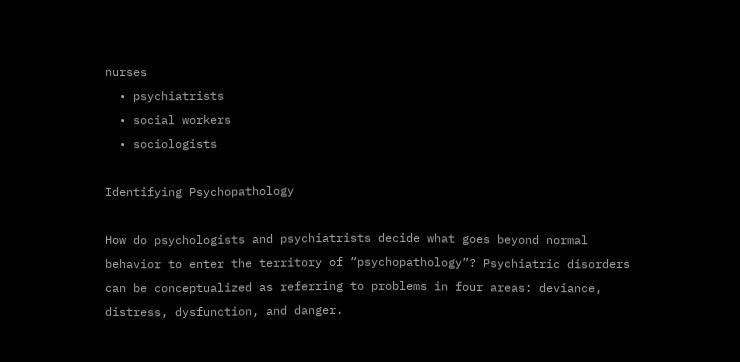nurses
  • psychiatrists
  • social workers
  • sociologists

Identifying Psychopathology

How do psychologists and psychiatrists decide what goes beyond normal behavior to enter the territory of “psychopathology”? Psychiatric disorders can be conceptualized as referring to problems in four areas: deviance, distress, dysfunction, and danger.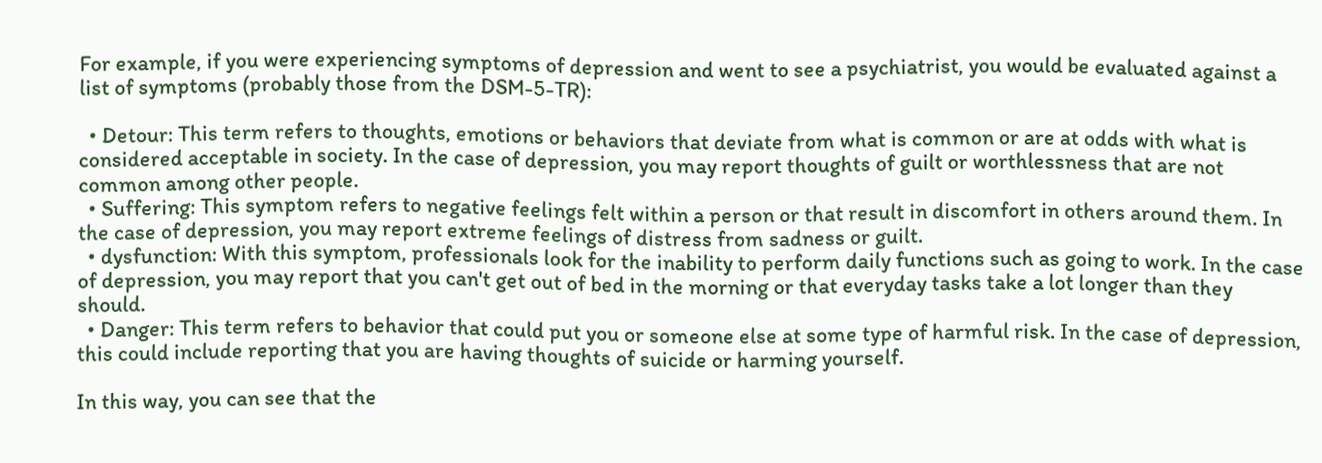For example, if you were experiencing symptoms of depression and went to see a psychiatrist, you would be evaluated against a list of symptoms (probably those from the DSM-5-TR):

  • Detour: This term refers to thoughts, emotions or behaviors that deviate from what is common or are at odds with what is considered acceptable in society. In the case of depression, you may report thoughts of guilt or worthlessness that are not common among other people.
  • Suffering: This symptom refers to negative feelings felt within a person or that result in discomfort in others around them. In the case of depression, you may report extreme feelings of distress from sadness or guilt.
  • dysfunction: With this symptom, professionals look for the inability to perform daily functions such as going to work. In the case of depression, you may report that you can't get out of bed in the morning or that everyday tasks take a lot longer than they should.
  • Danger: This term refers to behavior that could put you or someone else at some type of harmful risk. In the case of depression, this could include reporting that you are having thoughts of suicide or harming yourself.

In this way, you can see that the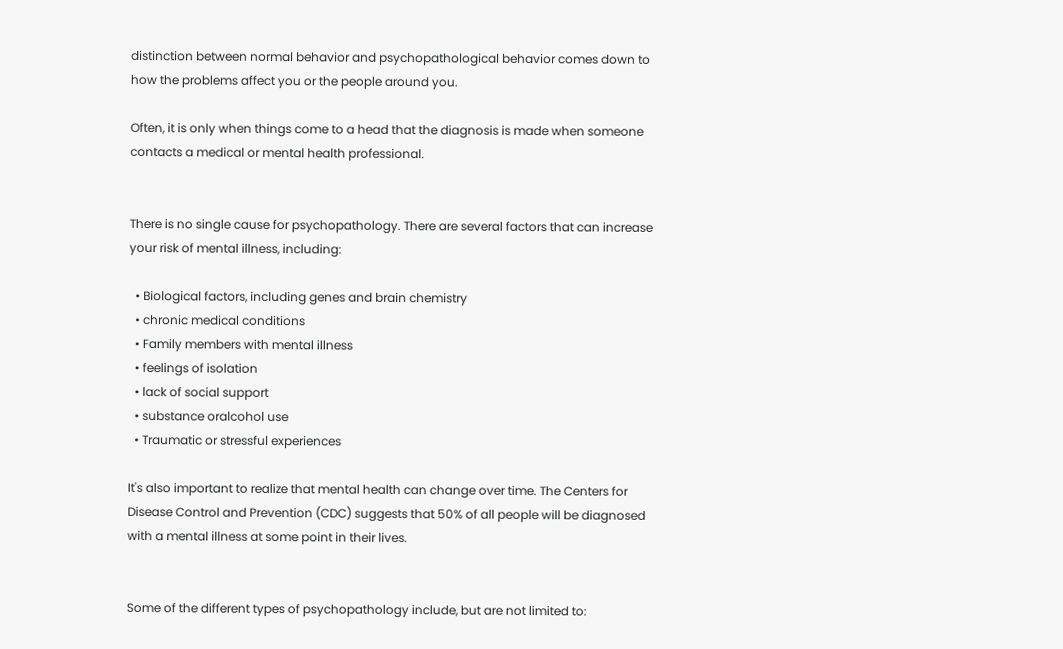distinction between normal behavior and psychopathological behavior comes down to how the problems affect you or the people around you.

Often, it is only when things come to a head that the diagnosis is made when someone contacts a medical or mental health professional.


There is no single cause for psychopathology. There are several factors that can increase your risk of mental illness, including:

  • Biological factors, including genes and brain chemistry
  • chronic medical conditions
  • Family members with mental illness
  • feelings of isolation
  • lack of social support
  • substance oralcohol use
  • Traumatic or stressful experiences

It's also important to realize that mental health can change over time. The Centers for Disease Control and Prevention (CDC) suggests that 50% of all people will be diagnosed with a mental illness at some point in their lives.


Some of the different types of psychopathology include, but are not limited to: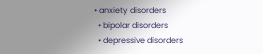• anxiety disorders
  • bipolar disorders
  • depressive disorders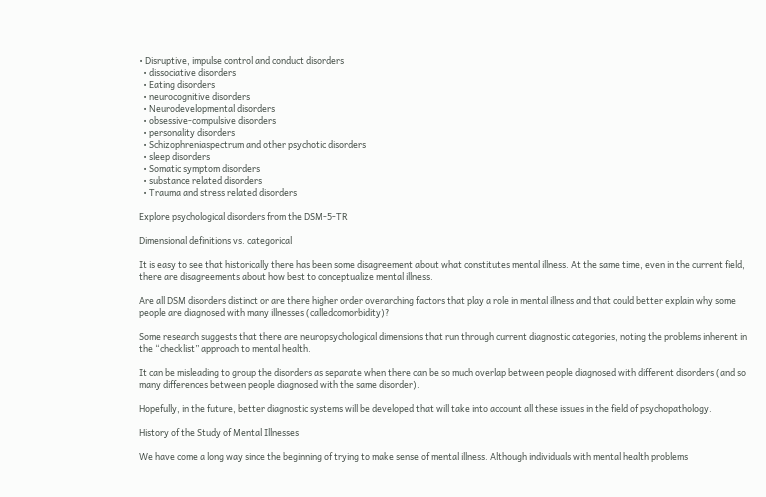• Disruptive, impulse control and conduct disorders
  • dissociative disorders
  • Eating disorders
  • neurocognitive disorders
  • Neurodevelopmental disorders
  • obsessive-compulsive disorders
  • personality disorders
  • Schizophreniaspectrum and other psychotic disorders
  • sleep disorders
  • Somatic symptom disorders
  • substance related disorders
  • Trauma and stress related disorders

Explore psychological disorders from the DSM-5-TR

Dimensional definitions vs. categorical

It is easy to see that historically there has been some disagreement about what constitutes mental illness. At the same time, even in the current field, there are disagreements about how best to conceptualize mental illness.

Are all DSM disorders distinct or are there higher order overarching factors that play a role in mental illness and that could better explain why some people are diagnosed with many illnesses (calledcomorbidity)?

Some research suggests that there are neuropsychological dimensions that run through current diagnostic categories, noting the problems inherent in the “checklist” approach to mental health.

It can be misleading to group the disorders as separate when there can be so much overlap between people diagnosed with different disorders (and so many differences between people diagnosed with the same disorder).

Hopefully, in the future, better diagnostic systems will be developed that will take into account all these issues in the field of psychopathology.

History of the Study of Mental Illnesses

We have come a long way since the beginning of trying to make sense of mental illness. Although individuals with mental health problems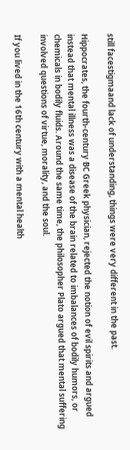still facestigmaand lack of understanding, things were very different in the past.

Hippocrates, the fourth-century BC Greek physician, rejected the notion of evil spirits and argued instead that mental illness was a disease of the brain related to imbalances of bodily humors, or chemicals in bodily fluids. Around the same time, the philosopher Plato argued that mental suffering involved questions of virtue, morality, and the soul.

If you lived in the 16th century with a mental health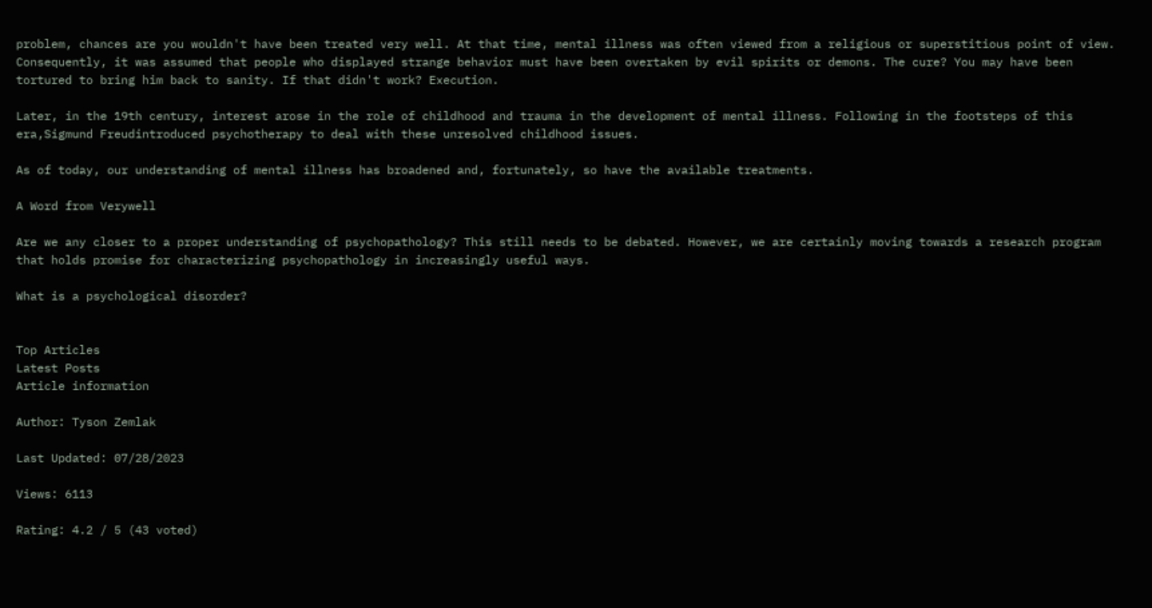problem, chances are you wouldn't have been treated very well. At that time, mental illness was often viewed from a religious or superstitious point of view. Consequently, it was assumed that people who displayed strange behavior must have been overtaken by evil spirits or demons. The cure? You may have been tortured to bring him back to sanity. If that didn't work? Execution.

Later, in the 19th century, interest arose in the role of childhood and trauma in the development of mental illness. Following in the footsteps of this era,Sigmund Freudintroduced psychotherapy to deal with these unresolved childhood issues.

As of today, our understanding of mental illness has broadened and, fortunately, so have the available treatments.

A Word from Verywell

Are we any closer to a proper understanding of psychopathology? This still needs to be debated. However, we are certainly moving towards a research program that holds promise for characterizing psychopathology in increasingly useful ways.

What is a psychological disorder?


Top Articles
Latest Posts
Article information

Author: Tyson Zemlak

Last Updated: 07/28/2023

Views: 6113

Rating: 4.2 / 5 (43 voted)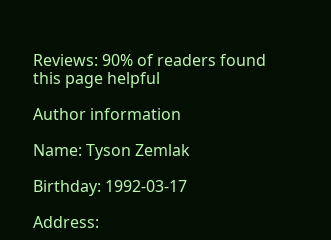Reviews: 90% of readers found this page helpful

Author information

Name: Tyson Zemlak

Birthday: 1992-03-17

Address: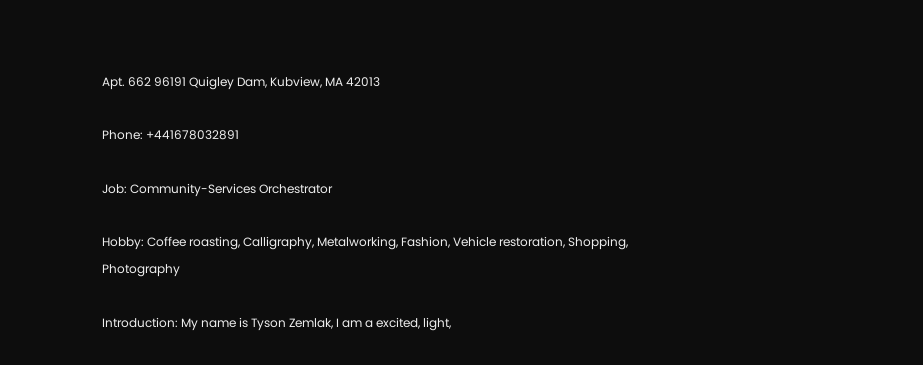Apt. 662 96191 Quigley Dam, Kubview, MA 42013

Phone: +441678032891

Job: Community-Services Orchestrator

Hobby: Coffee roasting, Calligraphy, Metalworking, Fashion, Vehicle restoration, Shopping, Photography

Introduction: My name is Tyson Zemlak, I am a excited, light,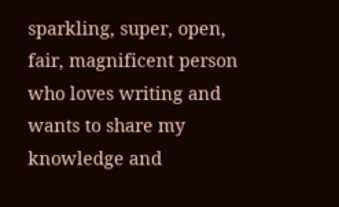sparkling, super, open, fair, magnificent person who loves writing and wants to share my knowledge and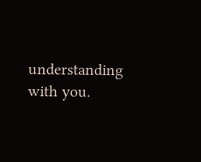understanding with you.